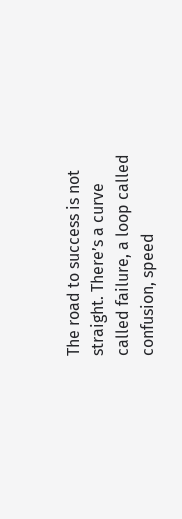The road to success is not straight. There’s a curve called failure, a loop called confusion, speed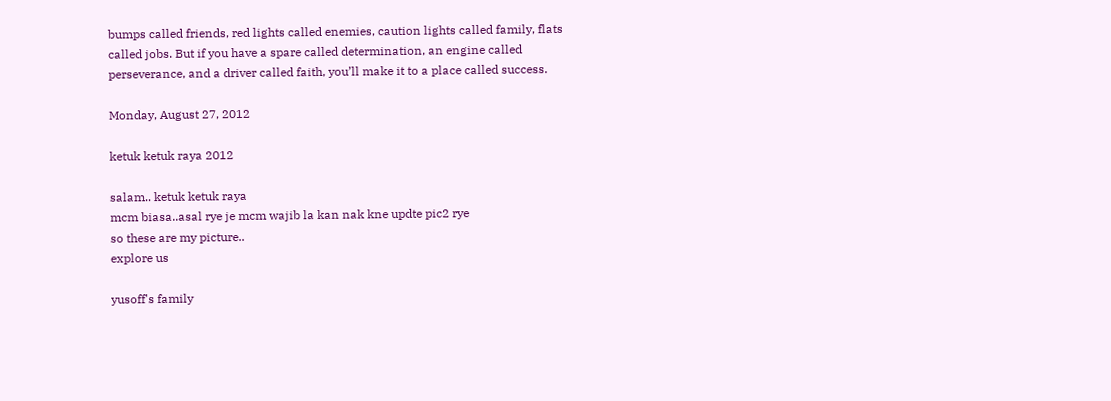bumps called friends, red lights called enemies, caution lights called family, flats called jobs. But if you have a spare called determination, an engine called perseverance, and a driver called faith, you’ll make it to a place called success.

Monday, August 27, 2012

ketuk ketuk raya 2012

salam.. ketuk ketuk raya
mcm biasa..asal rye je mcm wajib la kan nak kne updte pic2 rye
so these are my picture..
explore us

yusoff's family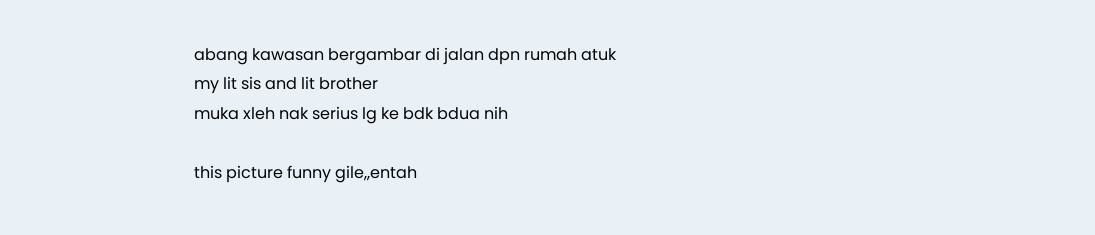abang kawasan bergambar di jalan dpn rumah atuk
my lit sis and lit brother
muka xleh nak serius lg ke bdk bdua nih

this picture funny gile,,entah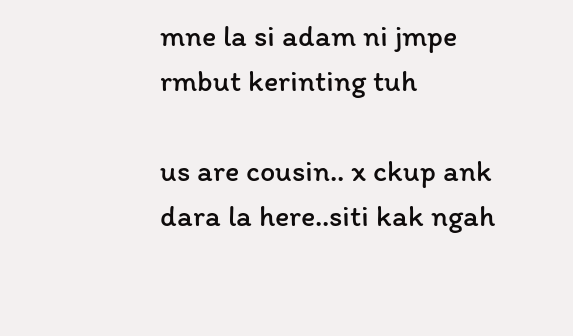mne la si adam ni jmpe rmbut kerinting tuh

us are cousin.. x ckup ank dara la here..siti kak ngah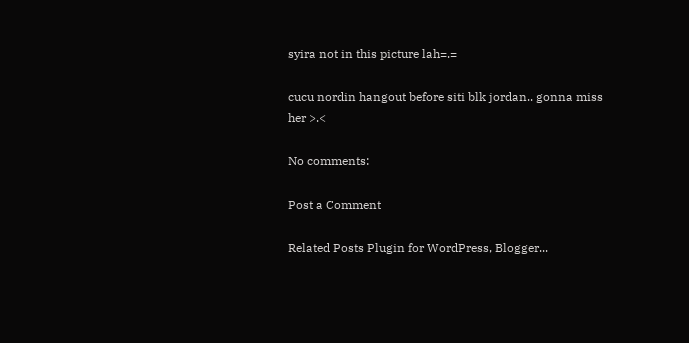syira not in this picture lah=.=

cucu nordin hangout before siti blk jordan.. gonna miss her >.<

No comments:

Post a Comment

Related Posts Plugin for WordPress, Blogger...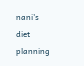nani's diet planning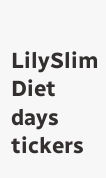LilySlim Diet days tickers